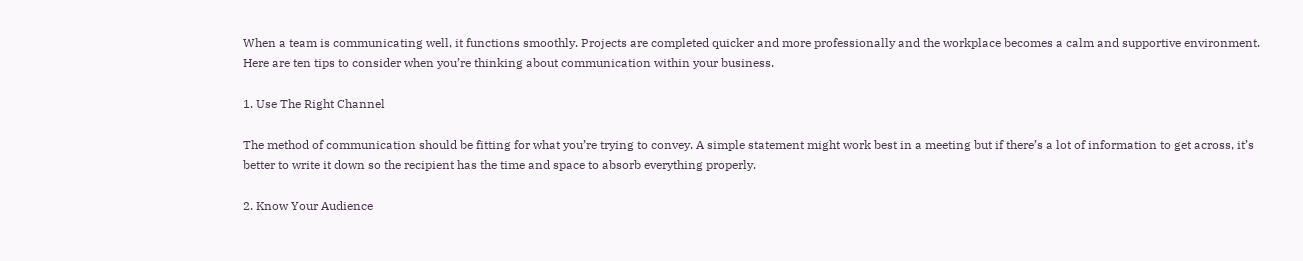When a team is communicating well, it functions smoothly. Projects are completed quicker and more professionally and the workplace becomes a calm and supportive environment. Here are ten tips to consider when you’re thinking about communication within your business.

1. Use The Right Channel

The method of communication should be fitting for what you’re trying to convey. A simple statement might work best in a meeting but if there’s a lot of information to get across, it’s better to write it down so the recipient has the time and space to absorb everything properly.

2. Know Your Audience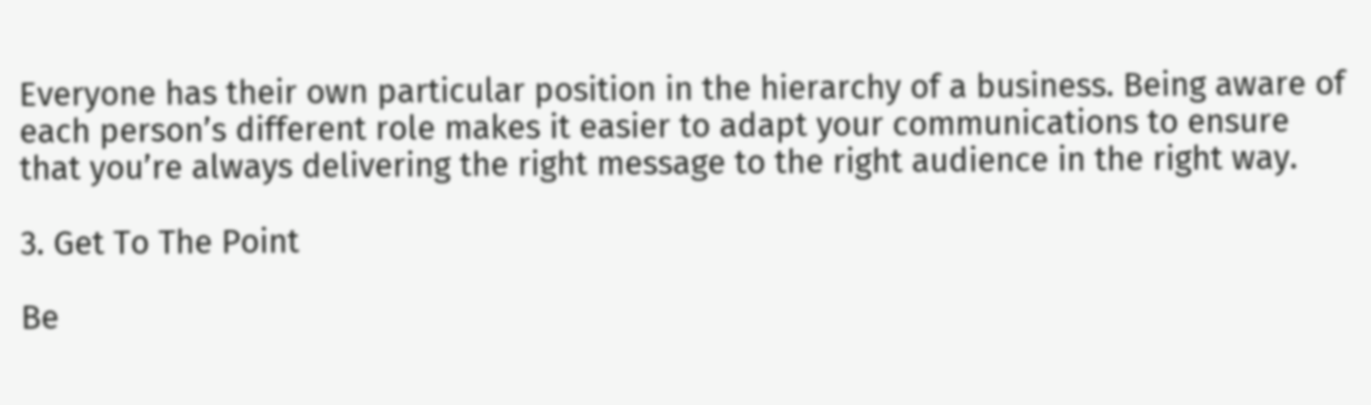Everyone has their own particular position in the hierarchy of a business. Being aware of each person’s different role makes it easier to adapt your communications to ensure that you’re always delivering the right message to the right audience in the right way.

3. Get To The Point

Be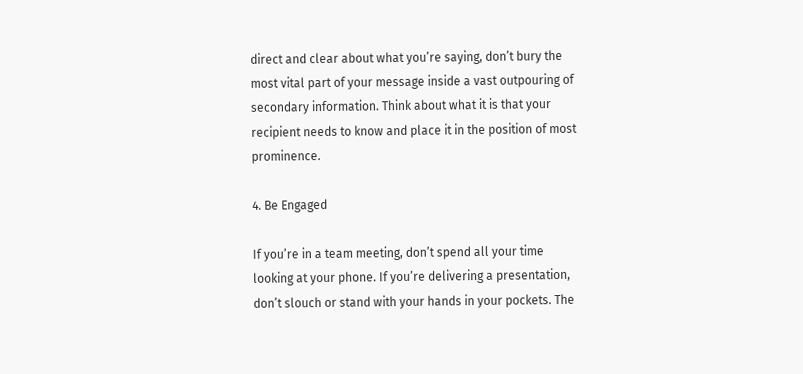direct and clear about what you’re saying, don’t bury the most vital part of your message inside a vast outpouring of secondary information. Think about what it is that your recipient needs to know and place it in the position of most prominence.

4. Be Engaged

If you’re in a team meeting, don’t spend all your time looking at your phone. If you’re delivering a presentation, don’t slouch or stand with your hands in your pockets. The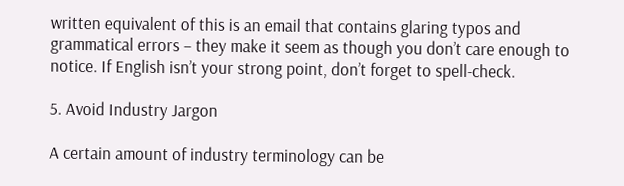written equivalent of this is an email that contains glaring typos and grammatical errors – they make it seem as though you don’t care enough to notice. If English isn’t your strong point, don’t forget to spell-check.

5. Avoid Industry Jargon

A certain amount of industry terminology can be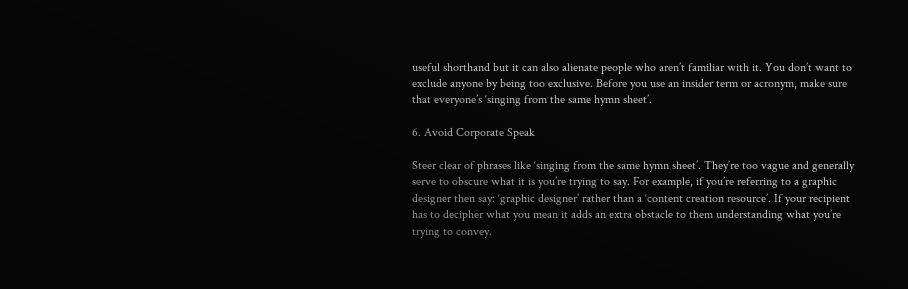useful shorthand but it can also alienate people who aren’t familiar with it. You don’t want to exclude anyone by being too exclusive. Before you use an insider term or acronym, make sure that everyone’s ‘singing from the same hymn sheet’.

6. Avoid Corporate Speak

Steer clear of phrases like ‘singing from the same hymn sheet’. They’re too vague and generally serve to obscure what it is you’re trying to say. For example, if you’re referring to a graphic designer then say: ‘graphic designer’ rather than a ‘content creation resource’. If your recipient has to decipher what you mean it adds an extra obstacle to them understanding what you’re trying to convey.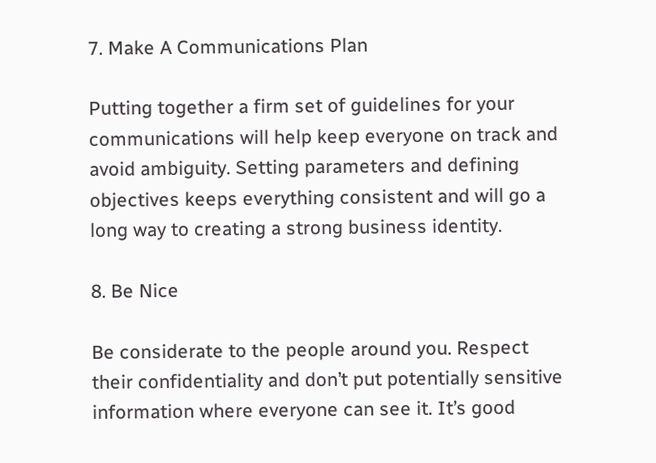7. Make A Communications Plan

Putting together a firm set of guidelines for your communications will help keep everyone on track and avoid ambiguity. Setting parameters and defining objectives keeps everything consistent and will go a long way to creating a strong business identity.

8. Be Nice

Be considerate to the people around you. Respect their confidentiality and don’t put potentially sensitive information where everyone can see it. It’s good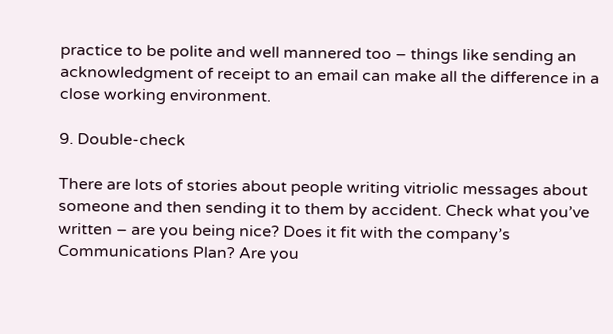practice to be polite and well mannered too – things like sending an acknowledgment of receipt to an email can make all the difference in a close working environment.

9. Double-check

There are lots of stories about people writing vitriolic messages about someone and then sending it to them by accident. Check what you’ve written – are you being nice? Does it fit with the company’s Communications Plan? Are you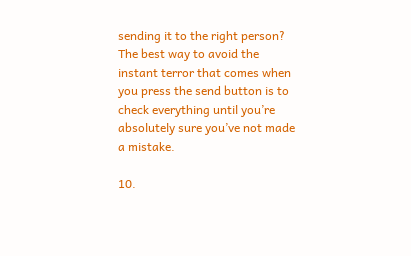sending it to the right person? The best way to avoid the instant terror that comes when you press the send button is to check everything until you’re absolutely sure you’ve not made a mistake.

10.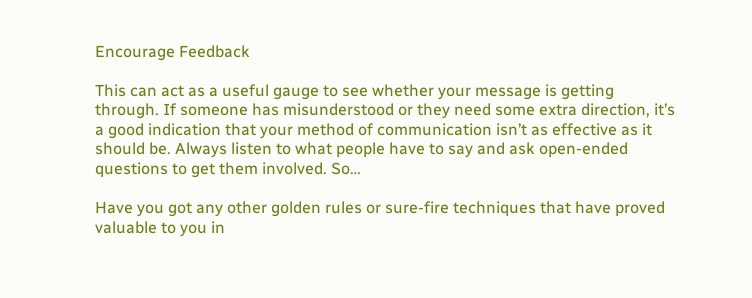Encourage Feedback

This can act as a useful gauge to see whether your message is getting through. If someone has misunderstood or they need some extra direction, it’s a good indication that your method of communication isn’t as effective as it should be. Always listen to what people have to say and ask open-ended questions to get them involved. So…

Have you got any other golden rules or sure-fire techniques that have proved valuable to you in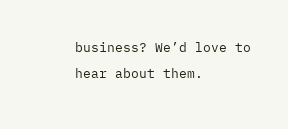business? We’d love to hear about them.